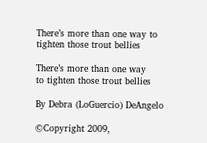There’s more than one way to tighten those trout bellies

There’s more than one way
to tighten those trout bellies

By Debra (LoGuercio) DeAngelo

©Copyright 2009,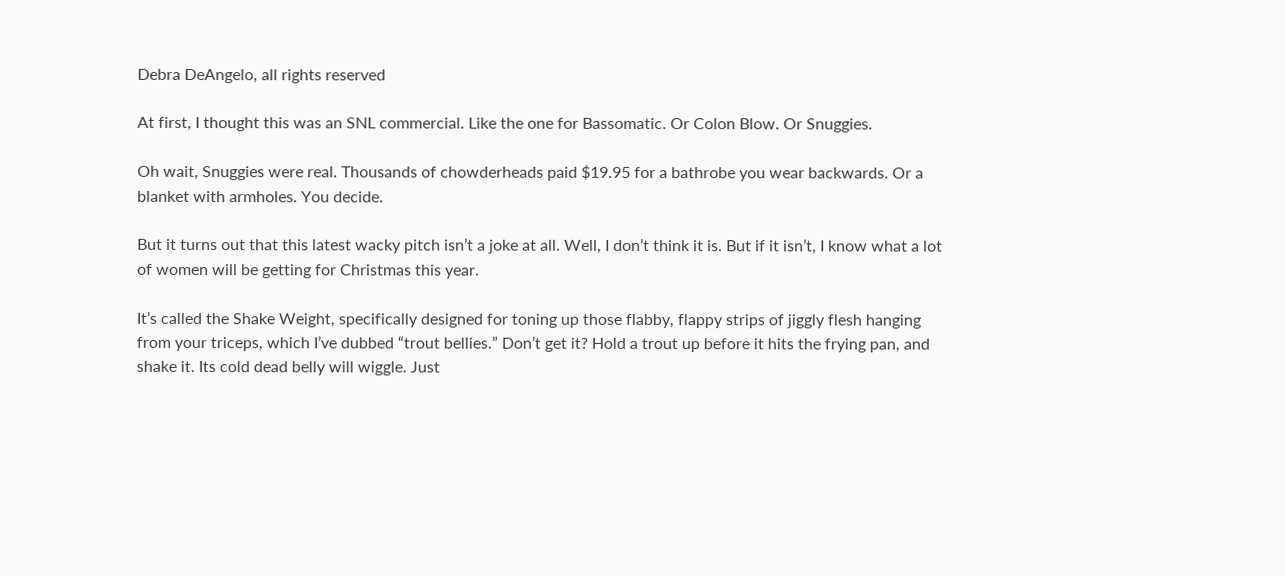Debra DeAngelo, all rights reserved

At first, I thought this was an SNL commercial. Like the one for Bassomatic. Or Colon Blow. Or Snuggies.

Oh wait, Snuggies were real. Thousands of chowderheads paid $19.95 for a bathrobe you wear backwards. Or a blanket with armholes. You decide.

But it turns out that this latest wacky pitch isn’t a joke at all. Well, I don’t think it is. But if it isn’t, I know what a lot of women will be getting for Christmas this year.

It’s called the Shake Weight, specifically designed for toning up those flabby, flappy strips of jiggly flesh hanging from your triceps, which I’ve dubbed “trout bellies.” Don’t get it? Hold a trout up before it hits the frying pan, and shake it. Its cold dead belly will wiggle. Just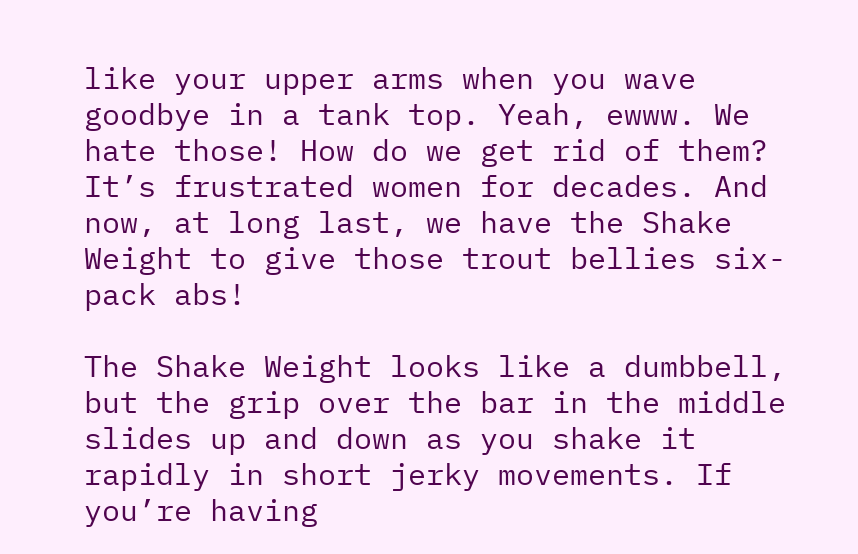like your upper arms when you wave goodbye in a tank top. Yeah, ewww. We hate those! How do we get rid of them? It’s frustrated women for decades. And now, at long last, we have the Shake Weight to give those trout bellies six-pack abs!

The Shake Weight looks like a dumbbell, but the grip over the bar in the middle slides up and down as you shake it rapidly in short jerky movements. If you’re having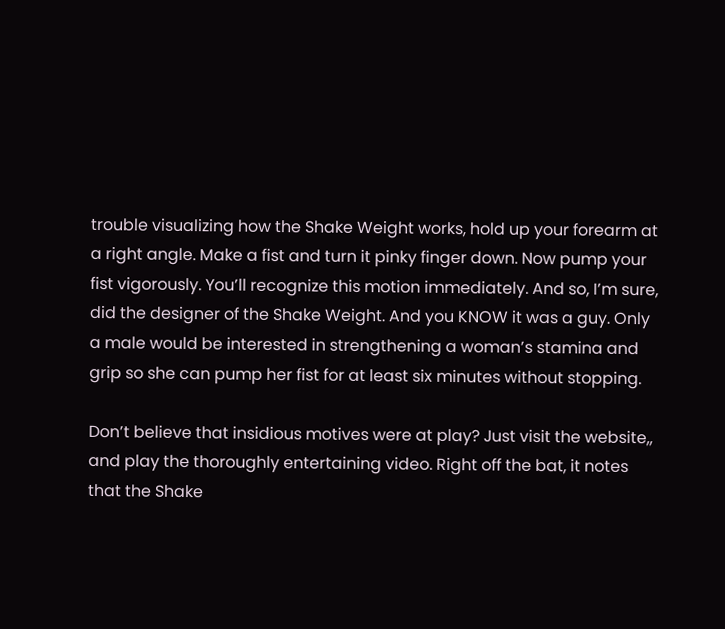trouble visualizing how the Shake Weight works, hold up your forearm at a right angle. Make a fist and turn it pinky finger down. Now pump your fist vigorously. You’ll recognize this motion immediately. And so, I’m sure, did the designer of the Shake Weight. And you KNOW it was a guy. Only a male would be interested in strengthening a woman’s stamina and grip so she can pump her fist for at least six minutes without stopping.

Don’t believe that insidious motives were at play? Just visit the website,, and play the thoroughly entertaining video. Right off the bat, it notes that the Shake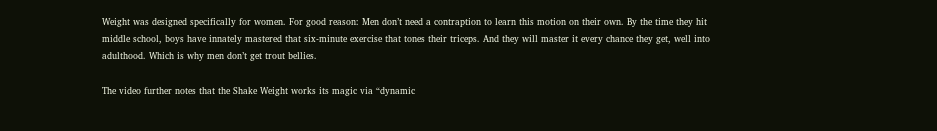Weight was designed specifically for women. For good reason: Men don’t need a contraption to learn this motion on their own. By the time they hit middle school, boys have innately mastered that six-minute exercise that tones their triceps. And they will master it every chance they get, well into adulthood. Which is why men don’t get trout bellies.

The video further notes that the Shake Weight works its magic via “dynamic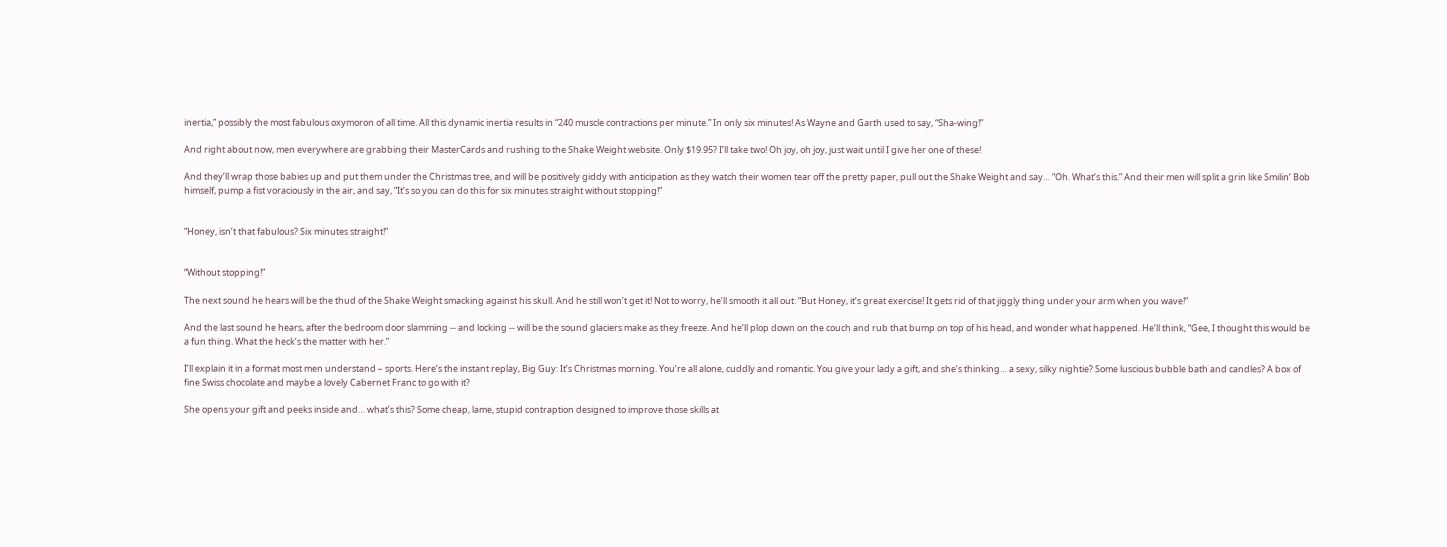inertia,” possibly the most fabulous oxymoron of all time. All this dynamic inertia results in “240 muscle contractions per minute.” In only six minutes! As Wayne and Garth used to say, “Sha-wing!”

And right about now, men everywhere are grabbing their MasterCards and rushing to the Shake Weight website. Only $19.95? I’ll take two! Oh joy, oh joy, just wait until I give her one of these!

And they’ll wrap those babies up and put them under the Christmas tree, and will be positively giddy with anticipation as they watch their women tear off the pretty paper, pull out the Shake Weight and say… “Oh. What’s this.” And their men will split a grin like Smilin’ Bob himself, pump a fist voraciously in the air, and say, “It’s so you can do this for six minutes straight without stopping!”


“Honey, isn’t that fabulous? Six minutes straight!”


“Without stopping!”

The next sound he hears will be the thud of the Shake Weight smacking against his skull. And he still won’t get it! Not to worry, he’ll smooth it all out: “But Honey, it’s great exercise! It gets rid of that jiggly thing under your arm when you wave!”

And the last sound he hears, after the bedroom door slamming -- and locking -- will be the sound glaciers make as they freeze. And he’ll plop down on the couch and rub that bump on top of his head, and wonder what happened. He’ll think, “Gee, I thought this would be a fun thing. What the heck’s the matter with her.”

I’ll explain it in a format most men understand – sports. Here’s the instant replay, Big Guy: It’s Christmas morning. You’re all alone, cuddly and romantic. You give your lady a gift, and she’s thinking… a sexy, silky nightie? Some luscious bubble bath and candles? A box of fine Swiss chocolate and maybe a lovely Cabernet Franc to go with it?

She opens your gift and peeks inside and… what’s this? Some cheap, lame, stupid contraption designed to improve those skills at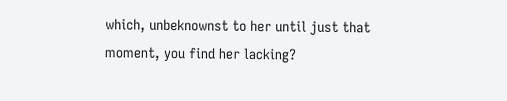which, unbeknownst to her until just that moment, you find her lacking?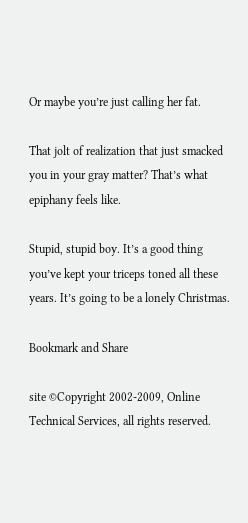Or maybe you’re just calling her fat.

That jolt of realization that just smacked you in your gray matter? That’s what epiphany feels like.

Stupid, stupid boy. It’s a good thing you’ve kept your triceps toned all these years. It’s going to be a lonely Christmas.

Bookmark and Share

site ©Copyright 2002-2009, Online Technical Services, all rights reserved.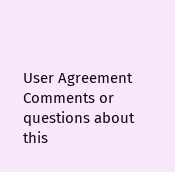User Agreement
Comments or questions about this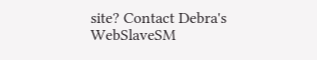site? Contact Debra's WebSlaveSM